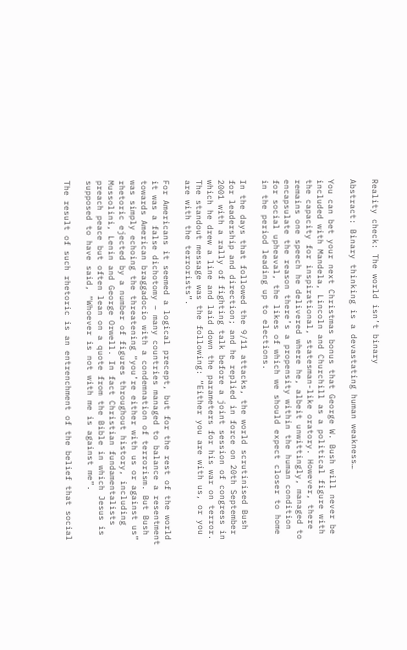Reality check: The world isn’t binary

Abstract: Binary thinking is a devastating human weakness…

You can bet your next Christmas bonus that George W. Bush will never be included with Mandela, Lincoln and Churchill as a political figure with the capacity for inspirational, statesman-like oratory. However, there remains one speech he delivered where he, albeit unwittingly, managed to encapsulate the reason there’s a propensity within the human condition for social upheaval, the likes of which we should expect closer to home in the period leading up to elections.

In the days that followed the 9/11 attacks, the world scrutinised Bush for leadership and direction; and he replied in force on 20th September 2001 with a rally of fighting talk before a joint session of congress in which he drew a line and laid down the parameters for his war on terror. The standout message was the following: “Either you are with us, or you are with the terrorists”.

For Americans it seemed a logical precept, but for the rest of the world it was a false dichotomy – many countries managed to balance a resentment towards American braggadocio with a condemnation of terrorism. But Bush was simply echoing the threatening “you’re either with us or against us” rhetoric ejected by a number of figures throughout history, including Mussolini, Lenin and George Orwell. In fact Christian fundamentalists preach peace but often lean on a quote from the Bible in which Jesus is supposed to have said, “Whoever is not with me is against me”.

The result of such rhetoric is an entrenchment of the belief that social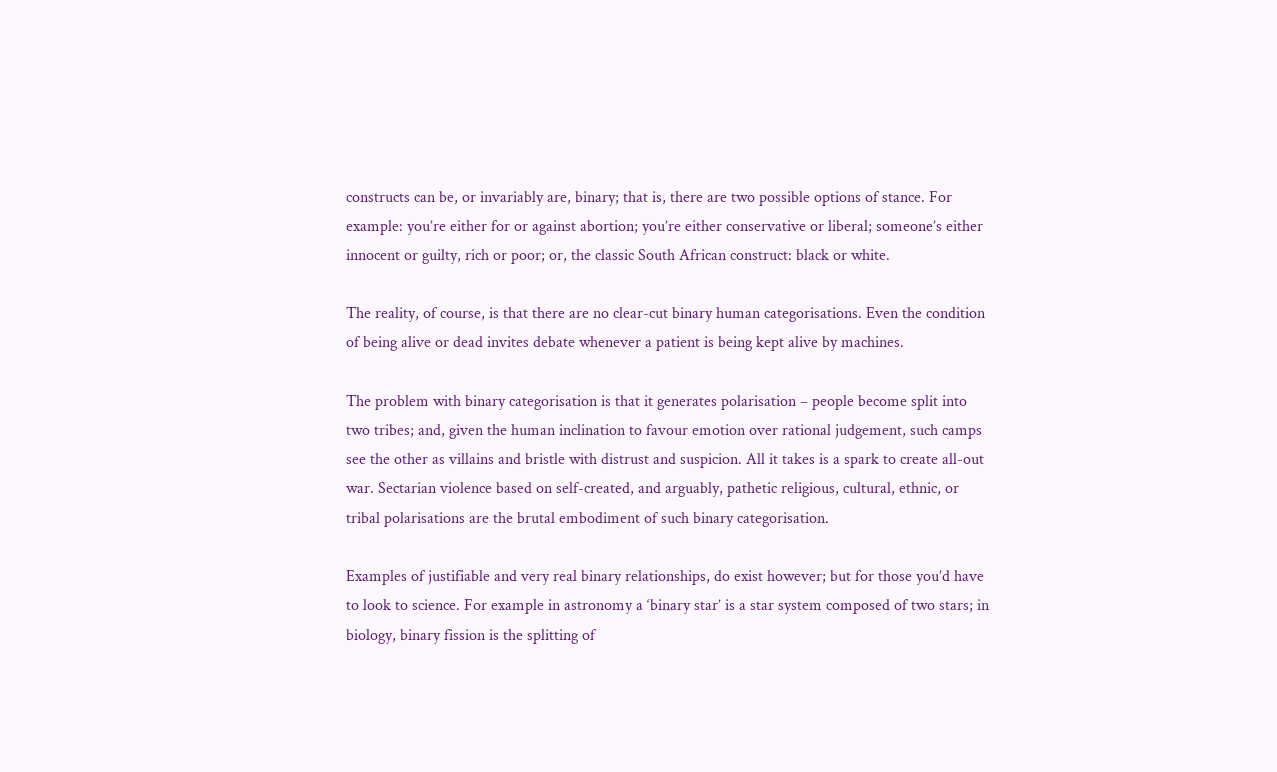constructs can be, or invariably are, binary; that is, there are two possible options of stance. For example: you’re either for or against abortion; you’re either conservative or liberal; someone’s either innocent or guilty, rich or poor; or, the classic South African construct: black or white.

The reality, of course, is that there are no clear-cut binary human categorisations. Even the condition of being alive or dead invites debate whenever a patient is being kept alive by machines.

The problem with binary categorisation is that it generates polarisation – people become split into two tribes; and, given the human inclination to favour emotion over rational judgement, such camps see the other as villains and bristle with distrust and suspicion. All it takes is a spark to create all-out war. Sectarian violence based on self-created, and arguably, pathetic religious, cultural, ethnic, or tribal polarisations are the brutal embodiment of such binary categorisation.

Examples of justifiable and very real binary relationships, do exist however; but for those you’d have to look to science. For example in astronomy a ‘binary star’ is a star system composed of two stars; in biology, binary fission is the splitting of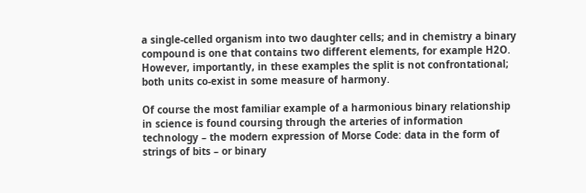a single-celled organism into two daughter cells; and in chemistry a binary compound is one that contains two different elements, for example H2O. However, importantly, in these examples the split is not confrontational; both units co-exist in some measure of harmony.

Of course the most familiar example of a harmonious binary relationship in science is found coursing through the arteries of information technology – the modern expression of Morse Code: data in the form of strings of bits – or binary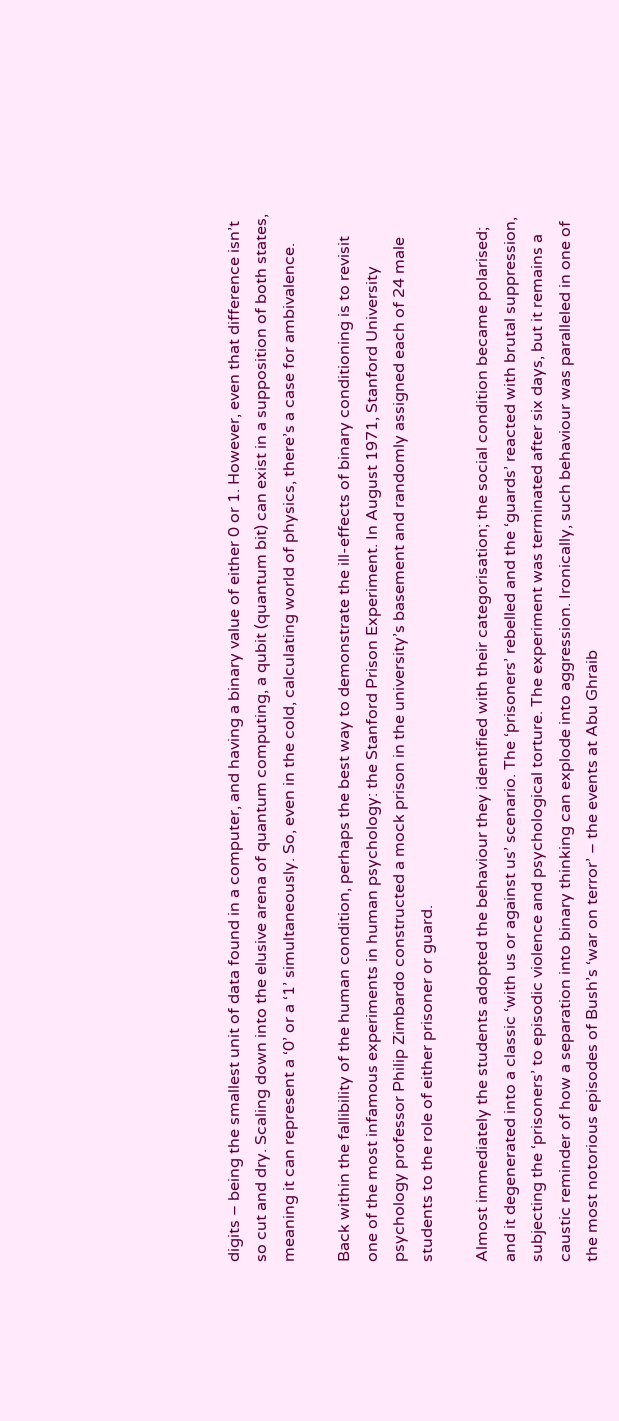digits – being the smallest unit of data found in a computer, and having a binary value of either 0 or 1. However, even that difference isn’t so cut and dry. Scaling down into the elusive arena of quantum computing, a qubit (quantum bit) can exist in a supposition of both states, meaning it can represent a ‘0’ or a ‘1’ simultaneously. So, even in the cold, calculating world of physics, there’s a case for ambivalence.

Back within the fallibility of the human condition, perhaps the best way to demonstrate the ill-effects of binary conditioning is to revisit one of the most infamous experiments in human psychology: the Stanford Prison Experiment. In August 1971, Stanford University psychology professor Philip Zimbardo constructed a mock prison in the university’s basement and randomly assigned each of 24 male students to the role of either prisoner or guard.

Almost immediately the students adopted the behaviour they identified with their categorisation; the social condition became polarised; and it degenerated into a classic ‘with us or against us’ scenario. The ‘prisoners’ rebelled and the ‘guards’ reacted with brutal suppression, subjecting the ‘prisoners’ to episodic violence and psychological torture. The experiment was terminated after six days, but it remains a caustic reminder of how a separation into binary thinking can explode into aggression. Ironically, such behaviour was paralleled in one of the most notorious episodes of Bush’s ‘war on terror’ – the events at Abu Ghraib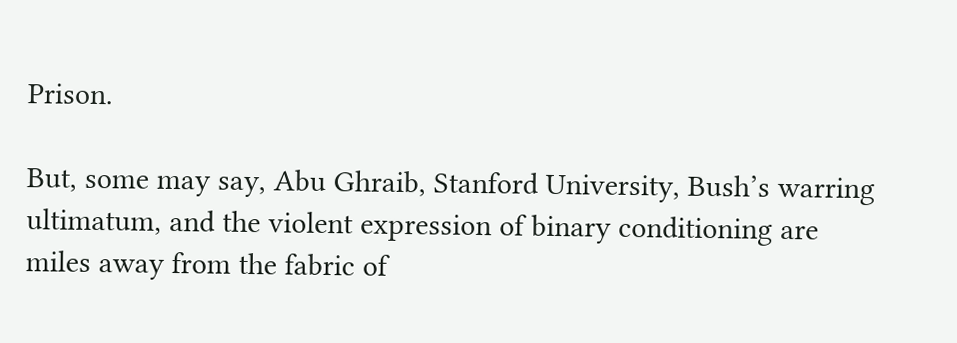Prison.

But, some may say, Abu Ghraib, Stanford University, Bush’s warring ultimatum, and the violent expression of binary conditioning are miles away from the fabric of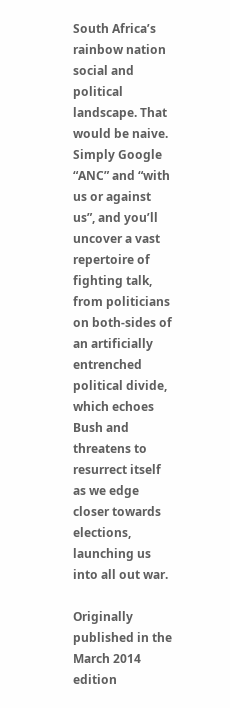South Africa’s rainbow nation social and political landscape. That would be naive. Simply Google “ANC” and “with us or against us”, and you’ll uncover a vast repertoire of fighting talk, from politicians on both-sides of an artificially entrenched political divide, which echoes Bush and threatens to resurrect itself as we edge closer towards elections, launching us into all out war.

Originally published in the March 2014 edition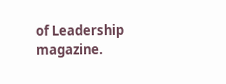of Leadership magazine.